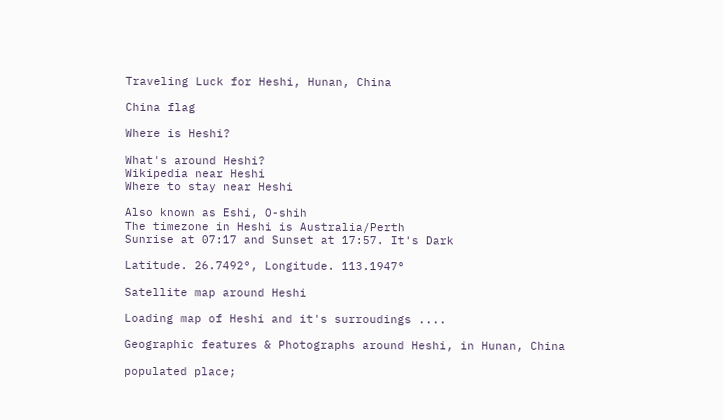Traveling Luck for Heshi, Hunan, China

China flag

Where is Heshi?

What's around Heshi?
Wikipedia near Heshi
Where to stay near Heshi

Also known as Eshi, O-shih
The timezone in Heshi is Australia/Perth
Sunrise at 07:17 and Sunset at 17:57. It's Dark

Latitude. 26.7492°, Longitude. 113.1947°

Satellite map around Heshi

Loading map of Heshi and it's surroudings ....

Geographic features & Photographs around Heshi, in Hunan, China

populated place;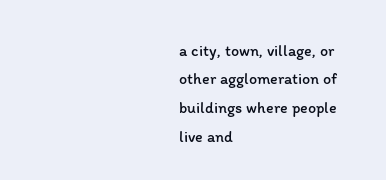a city, town, village, or other agglomeration of buildings where people live and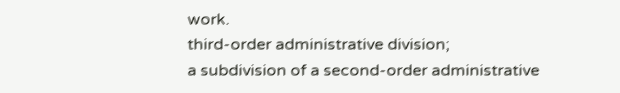work.
third-order administrative division;
a subdivision of a second-order administrative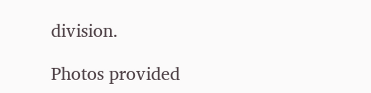division.

Photos provided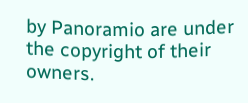by Panoramio are under the copyright of their owners.